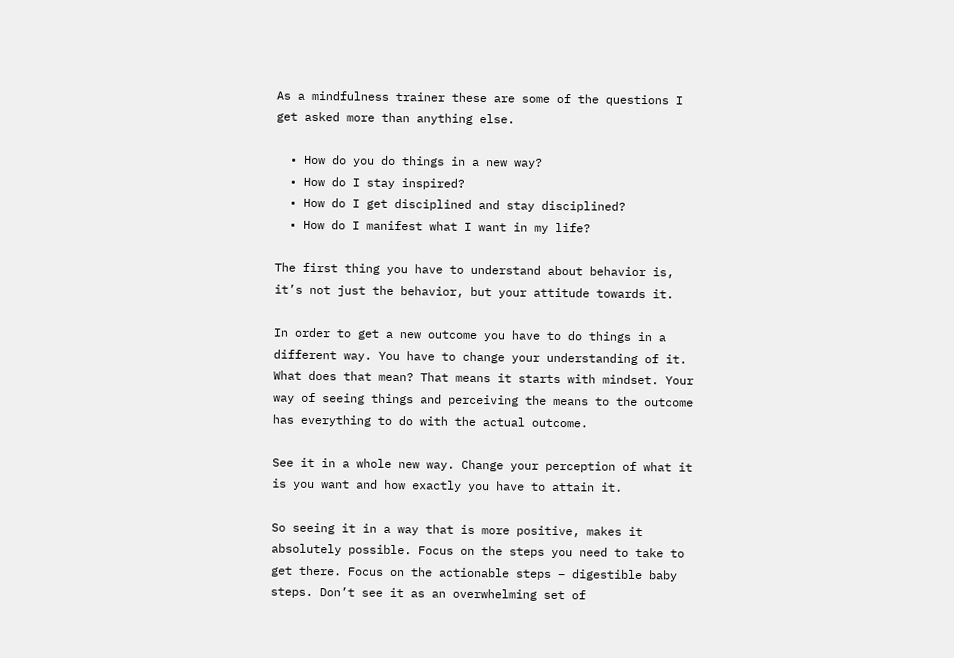As a mindfulness trainer these are some of the questions I get asked more than anything else.

  • How do you do things in a new way?
  • How do I stay inspired?
  • How do I get disciplined and stay disciplined?
  • How do I manifest what I want in my life?

The first thing you have to understand about behavior is, it’s not just the behavior, but your attitude towards it.

In order to get a new outcome you have to do things in a different way. You have to change your understanding of it. What does that mean? That means it starts with mindset. Your way of seeing things and perceiving the means to the outcome has everything to do with the actual outcome.

See it in a whole new way. Change your perception of what it is you want and how exactly you have to attain it.

So seeing it in a way that is more positive, makes it absolutely possible. Focus on the steps you need to take to get there. Focus on the actionable steps – digestible baby steps. Don’t see it as an overwhelming set of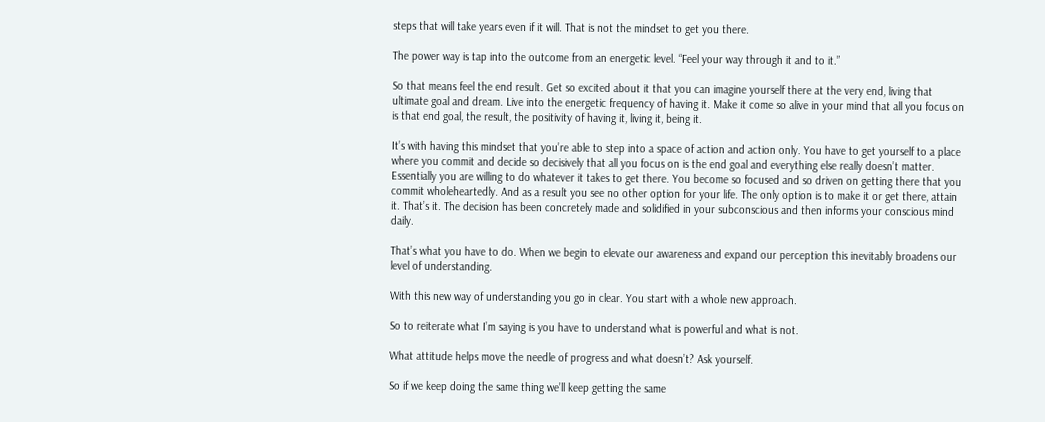steps that will take years even if it will. That is not the mindset to get you there.

The power way is tap into the outcome from an energetic level. “Feel your way through it and to it.”

So that means feel the end result. Get so excited about it that you can imagine yourself there at the very end, living that ultimate goal and dream. Live into the energetic frequency of having it. Make it come so alive in your mind that all you focus on is that end goal, the result, the positivity of having it, living it, being it.

It’s with having this mindset that you’re able to step into a space of action and action only. You have to get yourself to a place where you commit and decide so decisively that all you focus on is the end goal and everything else really doesn’t matter. Essentially you are willing to do whatever it takes to get there. You become so focused and so driven on getting there that you commit wholeheartedly. And as a result you see no other option for your life. The only option is to make it or get there, attain it. That’s it. The decision has been concretely made and solidified in your subconscious and then informs your conscious mind daily.

That’s what you have to do. When we begin to elevate our awareness and expand our perception this inevitably broadens our level of understanding.

With this new way of understanding you go in clear. You start with a whole new approach.

So to reiterate what I’m saying is you have to understand what is powerful and what is not.

What attitude helps move the needle of progress and what doesn’t? Ask yourself.

So if we keep doing the same thing we’ll keep getting the same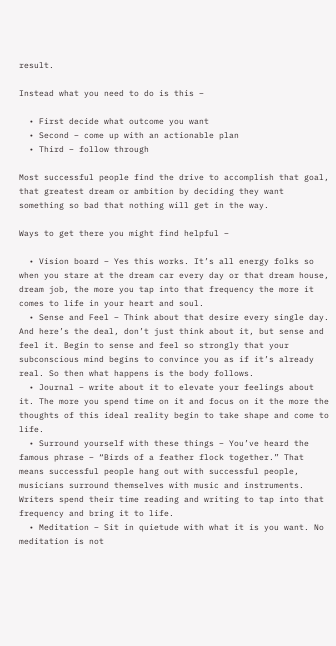result.

Instead what you need to do is this –

  • First decide what outcome you want
  • Second – come up with an actionable plan
  • Third – follow through

Most successful people find the drive to accomplish that goal, that greatest dream or ambition by deciding they want something so bad that nothing will get in the way.

Ways to get there you might find helpful –

  • Vision board – Yes this works. It’s all energy folks so when you stare at the dream car every day or that dream house, dream job, the more you tap into that frequency the more it comes to life in your heart and soul.
  • Sense and Feel – Think about that desire every single day. And here’s the deal, don’t just think about it, but sense and feel it. Begin to sense and feel so strongly that your subconscious mind begins to convince you as if it’s already real. So then what happens is the body follows.
  • Journal – write about it to elevate your feelings about it. The more you spend time on it and focus on it the more the thoughts of this ideal reality begin to take shape and come to life.
  • Surround yourself with these things – You’ve heard the famous phrase – “Birds of a feather flock together.” That means successful people hang out with successful people, musicians surround themselves with music and instruments. Writers spend their time reading and writing to tap into that frequency and bring it to life.
  • Meditation – Sit in quietude with what it is you want. No meditation is not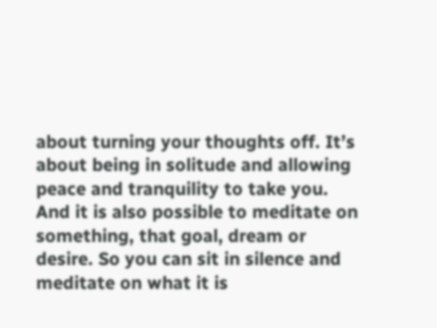about turning your thoughts off. It’s about being in solitude and allowing peace and tranquility to take you. And it is also possible to meditate on something, that goal, dream or desire. So you can sit in silence and meditate on what it is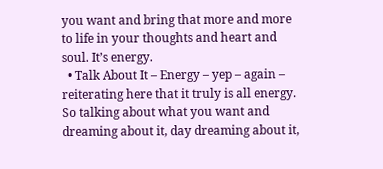you want and bring that more and more to life in your thoughts and heart and soul. It’s energy.
  • Talk About It – Energy – yep – again – reiterating here that it truly is all energy. So talking about what you want and dreaming about it, day dreaming about it,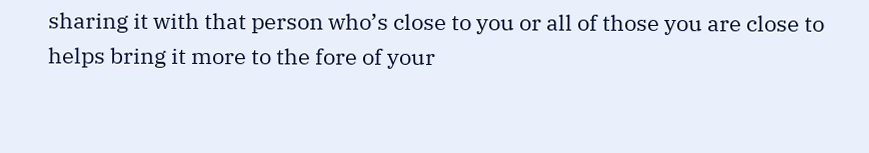sharing it with that person who’s close to you or all of those you are close to helps bring it more to the fore of your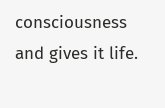consciousness and gives it life.